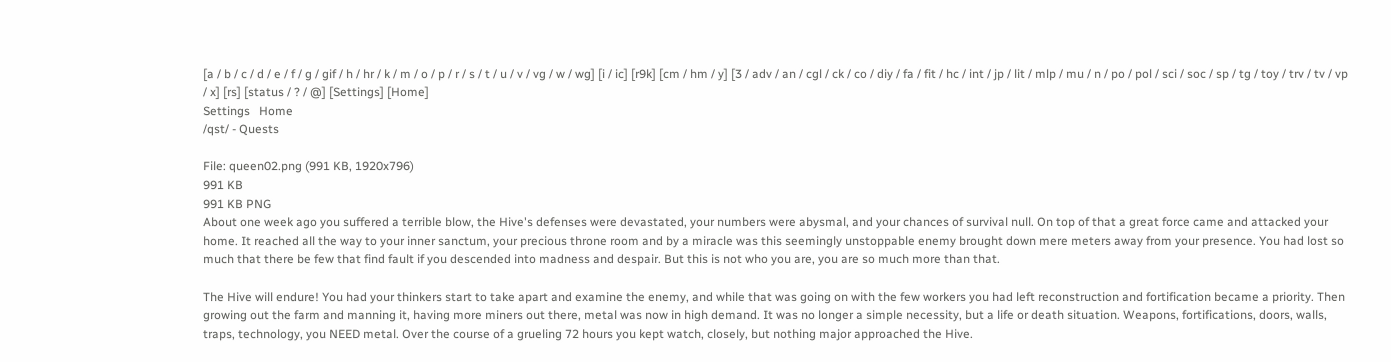[a / b / c / d / e / f / g / gif / h / hr / k / m / o / p / r / s / t / u / v / vg / w / wg] [i / ic] [r9k] [cm / hm / y] [3 / adv / an / cgl / ck / co / diy / fa / fit / hc / int / jp / lit / mlp / mu / n / po / pol / sci / soc / sp / tg / toy / trv / tv / vp / x] [rs] [status / ? / @] [Settings] [Home]
Settings   Home
/qst/ - Quests

File: queen02.png (991 KB, 1920x796)
991 KB
991 KB PNG
About one week ago you suffered a terrible blow, the Hive's defenses were devastated, your numbers were abysmal, and your chances of survival null. On top of that a great force came and attacked your home. It reached all the way to your inner sanctum, your precious throne room and by a miracle was this seemingly unstoppable enemy brought down mere meters away from your presence. You had lost so much that there be few that find fault if you descended into madness and despair. But this is not who you are, you are so much more than that.

The Hive will endure! You had your thinkers start to take apart and examine the enemy, and while that was going on with the few workers you had left reconstruction and fortification became a priority. Then growing out the farm and manning it, having more miners out there, metal was now in high demand. It was no longer a simple necessity, but a life or death situation. Weapons, fortifications, doors, walls, traps, technology, you NEED metal. Over the course of a grueling 72 hours you kept watch, closely, but nothing major approached the Hive.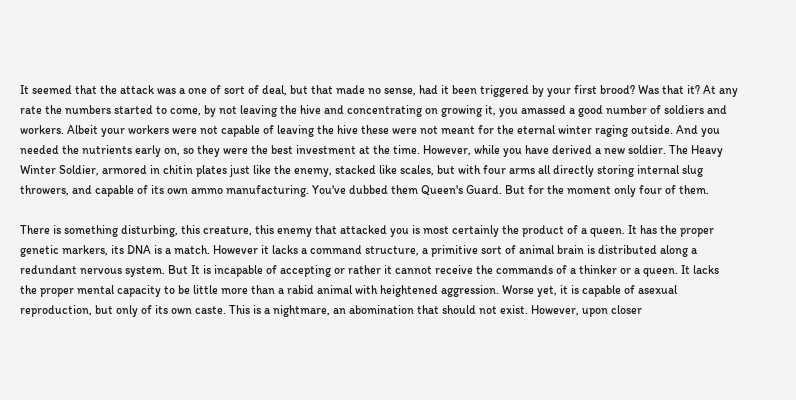It seemed that the attack was a one of sort of deal, but that made no sense, had it been triggered by your first brood? Was that it? At any rate the numbers started to come, by not leaving the hive and concentrating on growing it, you amassed a good number of soldiers and workers. Albeit your workers were not capable of leaving the hive these were not meant for the eternal winter raging outside. And you needed the nutrients early on, so they were the best investment at the time. However, while you have derived a new soldier. The Heavy Winter Soldier, armored in chitin plates just like the enemy, stacked like scales, but with four arms all directly storing internal slug throwers, and capable of its own ammo manufacturing. You've dubbed them Queen's Guard. But for the moment only four of them.

There is something disturbing, this creature, this enemy that attacked you is most certainly the product of a queen. It has the proper genetic markers, its DNA is a match. However it lacks a command structure, a primitive sort of animal brain is distributed along a redundant nervous system. But It is incapable of accepting or rather it cannot receive the commands of a thinker or a queen. It lacks the proper mental capacity to be little more than a rabid animal with heightened aggression. Worse yet, it is capable of asexual reproduction, but only of its own caste. This is a nightmare, an abomination that should not exist. However, upon closer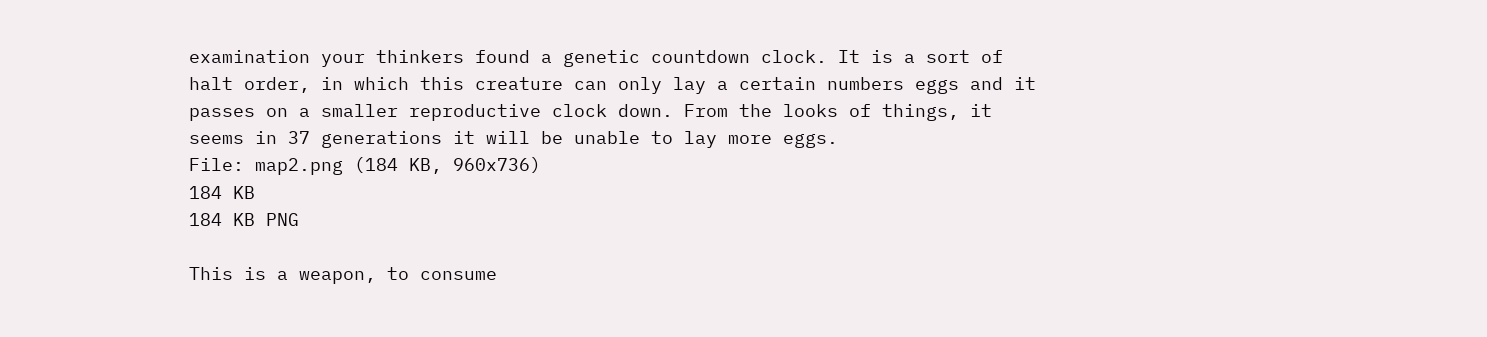examination your thinkers found a genetic countdown clock. It is a sort of halt order, in which this creature can only lay a certain numbers eggs and it passes on a smaller reproductive clock down. From the looks of things, it seems in 37 generations it will be unable to lay more eggs.
File: map2.png (184 KB, 960x736)
184 KB
184 KB PNG

This is a weapon, to consume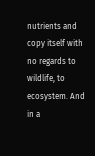nutrients and copy itself with no regards to wildlife, to ecosystem. And in a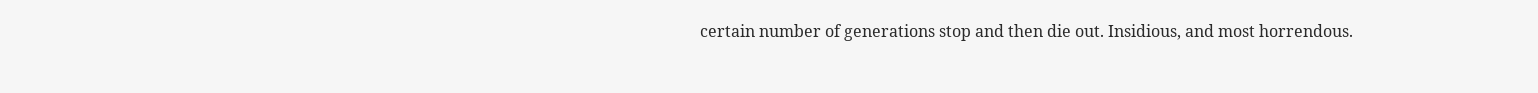certain number of generations stop and then die out. Insidious, and most horrendous.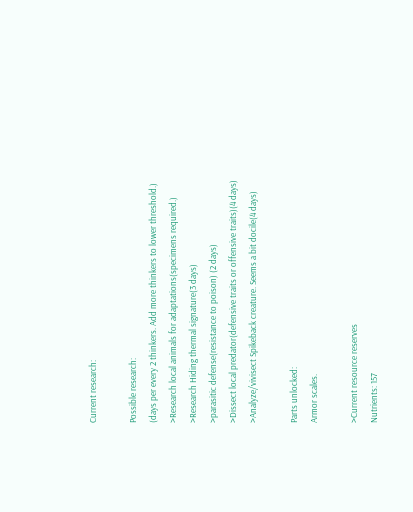Current research:

Possible research:
(days per every 2 thinkers. Add more thinkers to lower threshold.)
>Research local animals for adaptations(specimens required.)
>Research Hiding thermal signature(3 days)
>parasitic defense(resistance to poison) (2 days)
>Dissect local predator(defensive traits or offensive traits)(4 days)
>Analyze/vivisect Spikeback creature. Seems a bit docile(4 days)

Parts unlocked:
Armor scales.

>Current resource reserves
Nutrients: 157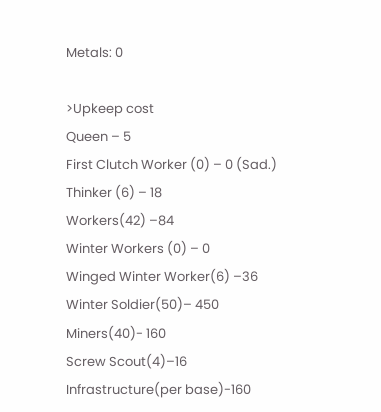Metals: 0

>Upkeep cost
Queen – 5
First Clutch Worker (0) – 0 (Sad.)
Thinker (6) – 18
Workers(42) –84
Winter Workers (0) – 0
Winged Winter Worker(6) –36
Winter Soldier(50)– 450
Miners(40)- 160
Screw Scout(4)–16
Infrastructure(per base)-160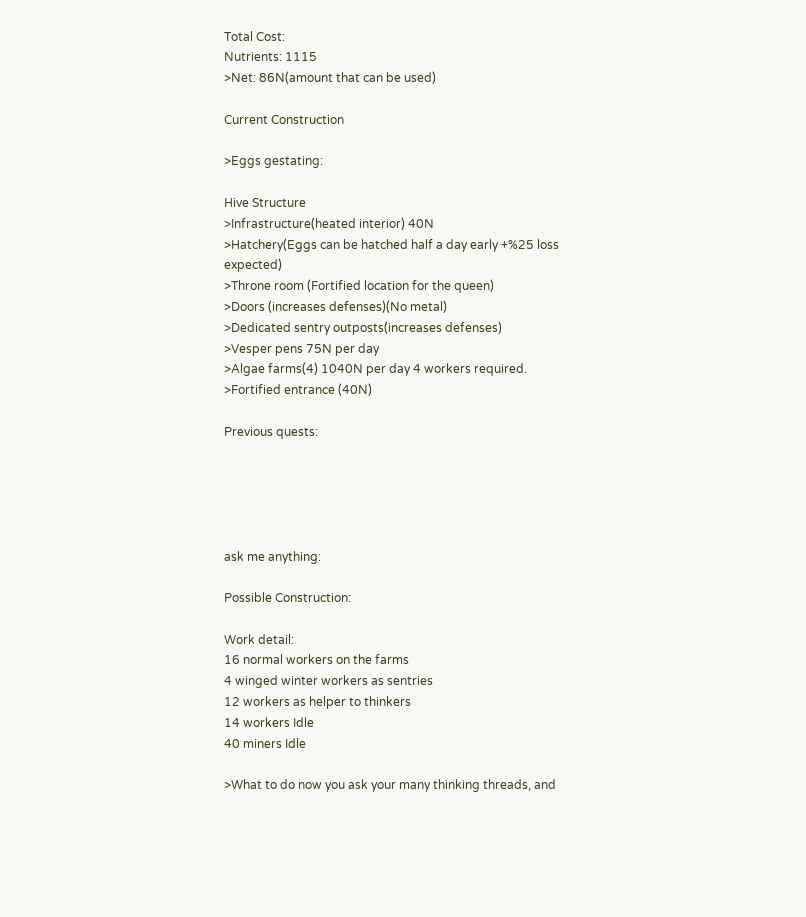Total Cost:
Nutrients: 1115
>Net: 86N(amount that can be used)

Current Construction

>Eggs gestating:

Hive Structure
>Infrastructure(heated interior) 40N
>Hatchery(Eggs can be hatched half a day early +%25 loss expected)
>Throne room (Fortified location for the queen)
>Doors (increases defenses)(No metal)
>Dedicated sentry outposts(increases defenses)
>Vesper pens 75N per day
>Algae farms(4) 1040N per day 4 workers required.
>Fortified entrance (40N)

Previous quests:





ask me anything:

Possible Construction:

Work detail:
16 normal workers on the farms
4 winged winter workers as sentries
12 workers as helper to thinkers
14 workers Idle
40 miners Idle

>What to do now you ask your many thinking threads, and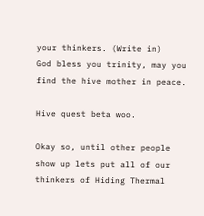your thinkers. (Write in)
God bless you trinity, may you find the hive mother in peace.

Hive quest beta woo.

Okay so, until other people show up lets put all of our thinkers of Hiding Thermal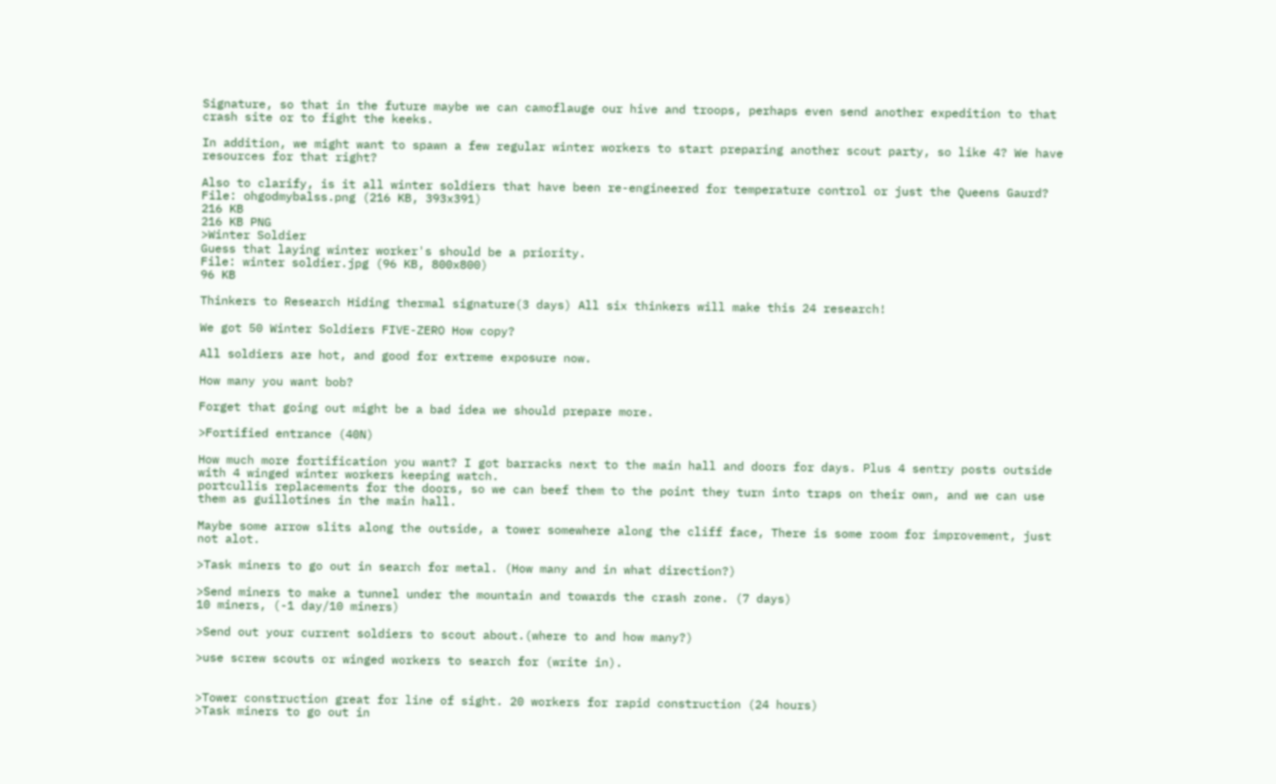Signature, so that in the future maybe we can camoflauge our hive and troops, perhaps even send another expedition to that crash site or to fight the keeks.

In addition, we might want to spawn a few regular winter workers to start preparing another scout party, so like 4? We have resources for that right?

Also to clarify, is it all winter soldiers that have been re-engineered for temperature control or just the Queens Gaurd?
File: ohgodmybalss.png (216 KB, 393x391)
216 KB
216 KB PNG
>Winter Soldier
Guess that laying winter worker's should be a priority.
File: winter soldier.jpg (96 KB, 800x800)
96 KB

Thinkers to Research Hiding thermal signature(3 days) All six thinkers will make this 24 research!

We got 50 Winter Soldiers FIVE-ZERO How copy?

All soldiers are hot, and good for extreme exposure now.

How many you want bob?

Forget that going out might be a bad idea we should prepare more.

>Fortified entrance (40N)

How much more fortification you want? I got barracks next to the main hall and doors for days. Plus 4 sentry posts outside with 4 winged winter workers keeping watch.
portcullis replacements for the doors, so we can beef them to the point they turn into traps on their own, and we can use them as guillotines in the main hall.

Maybe some arrow slits along the outside, a tower somewhere along the cliff face, There is some room for improvement, just not alot.

>Task miners to go out in search for metal. (How many and in what direction?)

>Send miners to make a tunnel under the mountain and towards the crash zone. (7 days)
10 miners, (-1 day/10 miners)

>Send out your current soldiers to scout about.(where to and how many?)

>use screw scouts or winged workers to search for (write in).


>Tower construction great for line of sight. 20 workers for rapid construction (24 hours)
>Task miners to go out in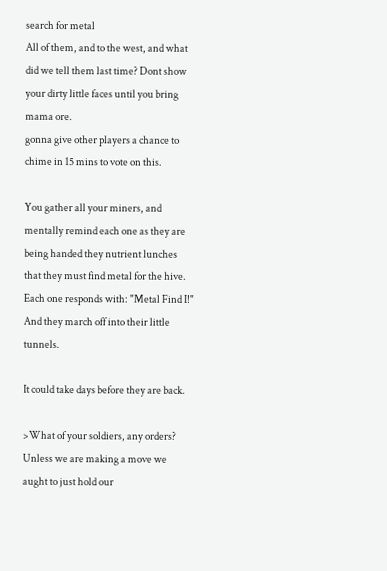search for metal
All of them, and to the west, and what did we tell them last time? Dont show your dirty little faces until you bring mama ore.
gonna give other players a chance to chime in 15 mins to vote on this.

You gather all your miners, and mentally remind each one as they are being handed they nutrient lunches that they must find metal for the hive. Each one responds with: "Metal Find I!" And they march off into their little tunnels.

It could take days before they are back.

>What of your soldiers, any orders?
Unless we are making a move we aught to just hold our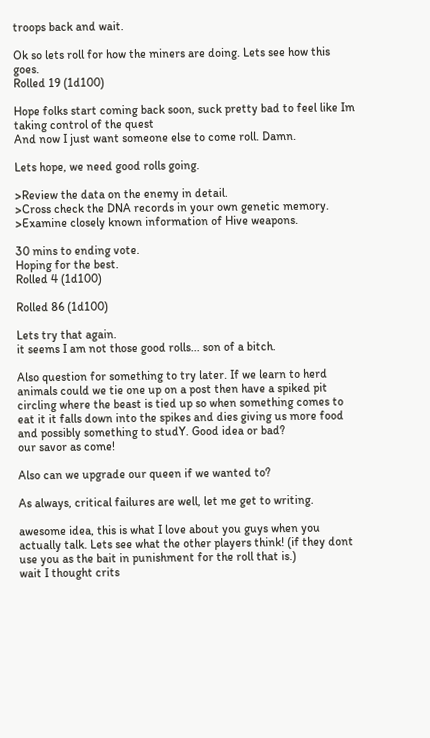troops back and wait.

Ok so lets roll for how the miners are doing. Lets see how this goes.
Rolled 19 (1d100)

Hope folks start coming back soon, suck pretty bad to feel like Im taking control of the quest
And now I just want someone else to come roll. Damn.

Lets hope, we need good rolls going.

>Review the data on the enemy in detail.
>Cross check the DNA records in your own genetic memory.
>Examine closely known information of Hive weapons.

30 mins to ending vote.
Hoping for the best.
Rolled 4 (1d100)

Rolled 86 (1d100)

Lets try that again.
it seems I am not those good rolls... son of a bitch.

Also question for something to try later. If we learn to herd animals could we tie one up on a post then have a spiked pit circling where the beast is tied up so when something comes to eat it it falls down into the spikes and dies giving us more food and possibly something to studY. Good idea or bad?
our savor as come!

Also can we upgrade our queen if we wanted to?

As always, critical failures are well, let me get to writing.

awesome idea, this is what I love about you guys when you actually talk. Lets see what the other players think! (if they dont use you as the bait in punishment for the roll that is.)
wait I thought crits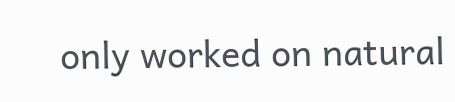only worked on natural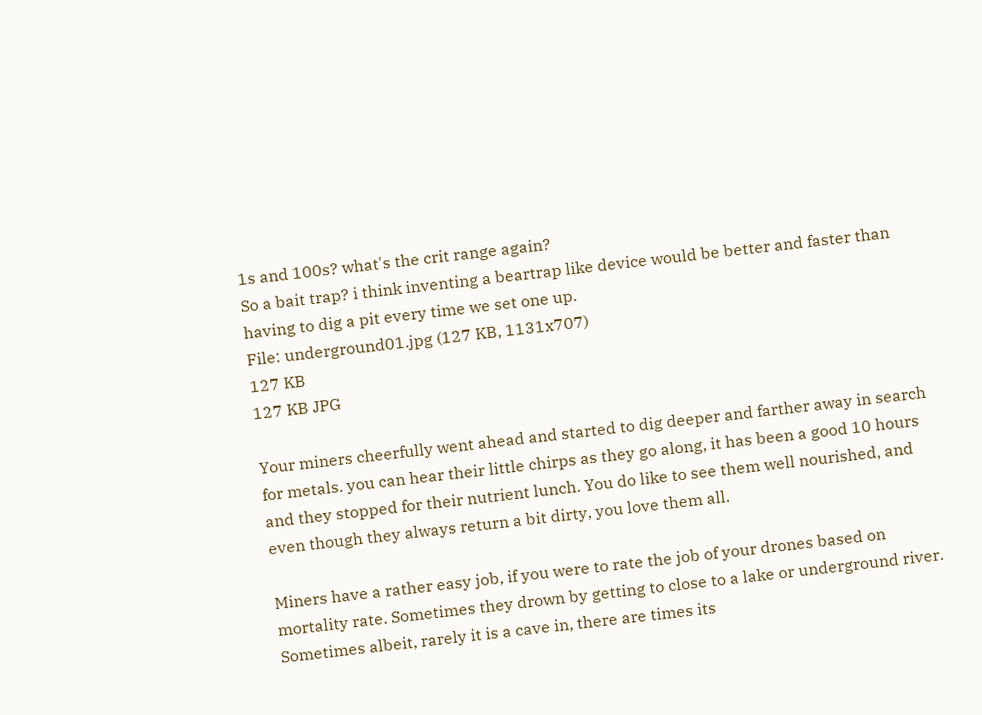1s and 100s? what's the crit range again?
So a bait trap? i think inventing a beartrap like device would be better and faster than having to dig a pit every time we set one up.
File: underground01.jpg (127 KB, 1131x707)
127 KB
127 KB JPG

Your miners cheerfully went ahead and started to dig deeper and farther away in search for metals. you can hear their little chirps as they go along, it has been a good 10 hours and they stopped for their nutrient lunch. You do like to see them well nourished, and even though they always return a bit dirty, you love them all.

Miners have a rather easy job, if you were to rate the job of your drones based on mortality rate. Sometimes they drown by getting to close to a lake or underground river. Sometimes albeit, rarely it is a cave in, there are times its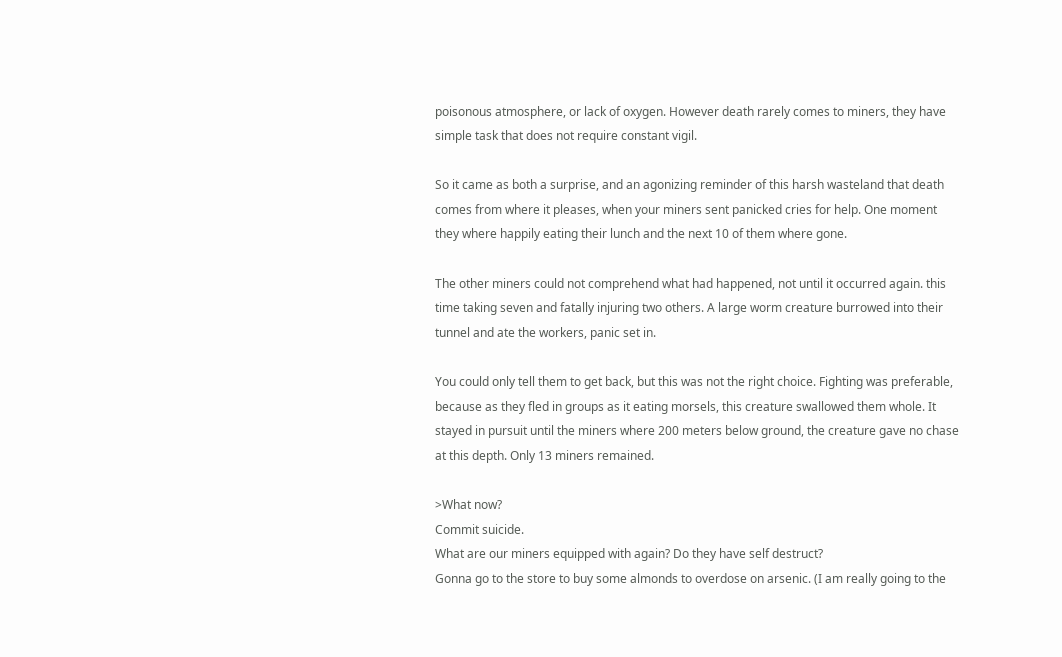poisonous atmosphere, or lack of oxygen. However death rarely comes to miners, they have simple task that does not require constant vigil.

So it came as both a surprise, and an agonizing reminder of this harsh wasteland that death comes from where it pleases, when your miners sent panicked cries for help. One moment they where happily eating their lunch and the next 10 of them where gone.

The other miners could not comprehend what had happened, not until it occurred again. this time taking seven and fatally injuring two others. A large worm creature burrowed into their tunnel and ate the workers, panic set in.

You could only tell them to get back, but this was not the right choice. Fighting was preferable, because as they fled in groups as it eating morsels, this creature swallowed them whole. It stayed in pursuit until the miners where 200 meters below ground, the creature gave no chase at this depth. Only 13 miners remained.

>What now?
Commit suicide.
What are our miners equipped with again? Do they have self destruct?
Gonna go to the store to buy some almonds to overdose on arsenic. (I am really going to the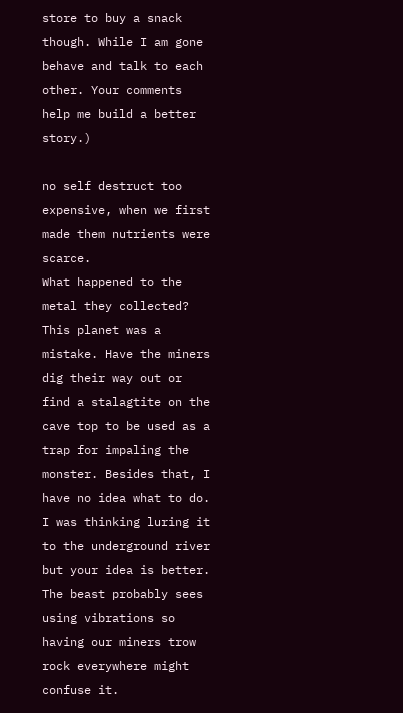store to buy a snack though. While I am gone behave and talk to each other. Your comments help me build a better story.)

no self destruct too expensive, when we first made them nutrients were scarce.
What happened to the metal they collected?
This planet was a mistake. Have the miners dig their way out or find a stalagtite on the cave top to be used as a trap for impaling the monster. Besides that, I have no idea what to do.
I was thinking luring it to the underground river but your idea is better.
The beast probably sees using vibrations so having our miners trow rock everywhere might confuse it.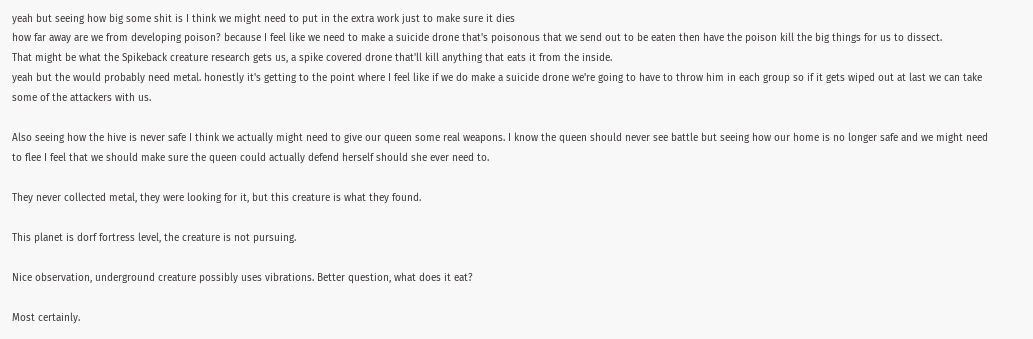yeah but seeing how big some shit is I think we might need to put in the extra work just to make sure it dies
how far away are we from developing poison? because I feel like we need to make a suicide drone that's poisonous that we send out to be eaten then have the poison kill the big things for us to dissect.
That might be what the Spikeback creature research gets us, a spike covered drone that'll kill anything that eats it from the inside.
yeah but the would probably need metal. honestly it's getting to the point where I feel like if we do make a suicide drone we're going to have to throw him in each group so if it gets wiped out at last we can take some of the attackers with us.

Also seeing how the hive is never safe I think we actually might need to give our queen some real weapons. I know the queen should never see battle but seeing how our home is no longer safe and we might need to flee I feel that we should make sure the queen could actually defend herself should she ever need to.

They never collected metal, they were looking for it, but this creature is what they found.

This planet is dorf fortress level, the creature is not pursuing.

Nice observation, underground creature possibly uses vibrations. Better question, what does it eat?

Most certainly.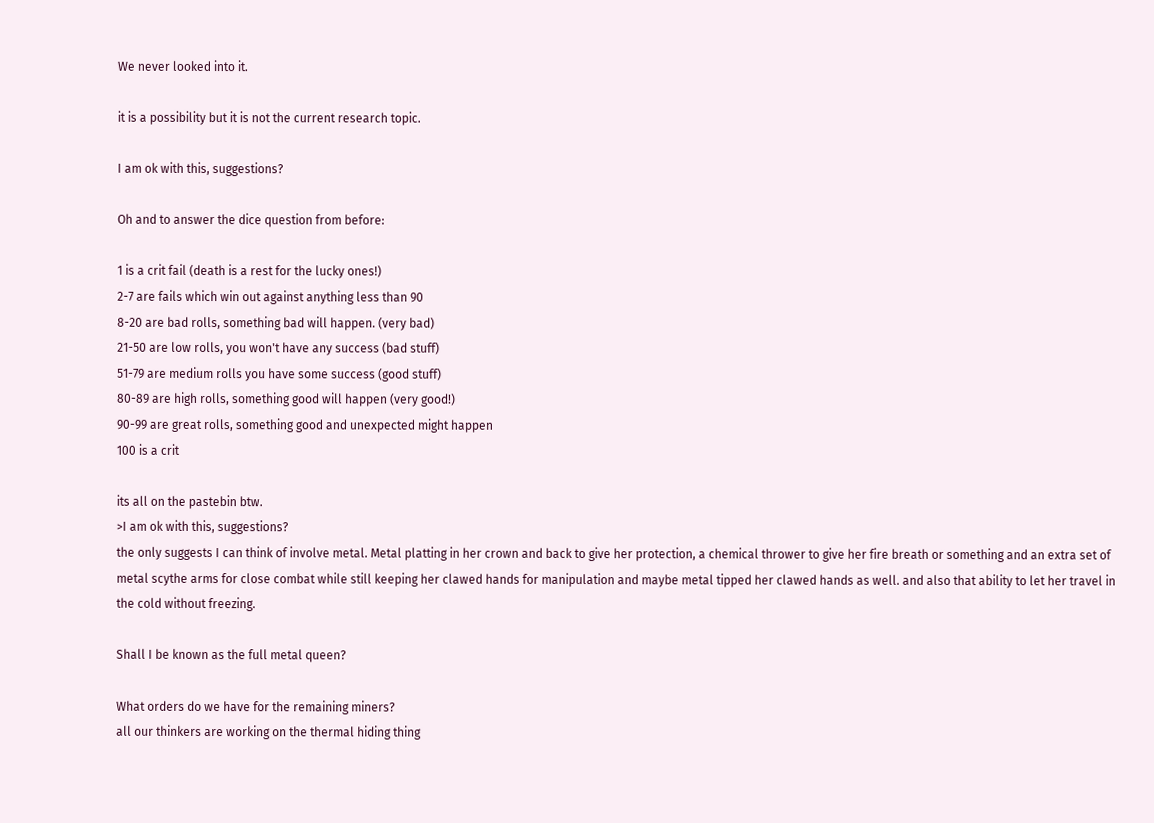We never looked into it.

it is a possibility but it is not the current research topic.

I am ok with this, suggestions?

Oh and to answer the dice question from before:

1 is a crit fail (death is a rest for the lucky ones!)
2-7 are fails which win out against anything less than 90
8-20 are bad rolls, something bad will happen. (very bad)
21-50 are low rolls, you won't have any success (bad stuff)
51-79 are medium rolls you have some success (good stuff)
80-89 are high rolls, something good will happen (very good!)
90-99 are great rolls, something good and unexpected might happen
100 is a crit

its all on the pastebin btw.
>I am ok with this, suggestions?
the only suggests I can think of involve metal. Metal platting in her crown and back to give her protection, a chemical thrower to give her fire breath or something and an extra set of metal scythe arms for close combat while still keeping her clawed hands for manipulation and maybe metal tipped her clawed hands as well. and also that ability to let her travel in the cold without freezing.

Shall I be known as the full metal queen?

What orders do we have for the remaining miners?
all our thinkers are working on the thermal hiding thing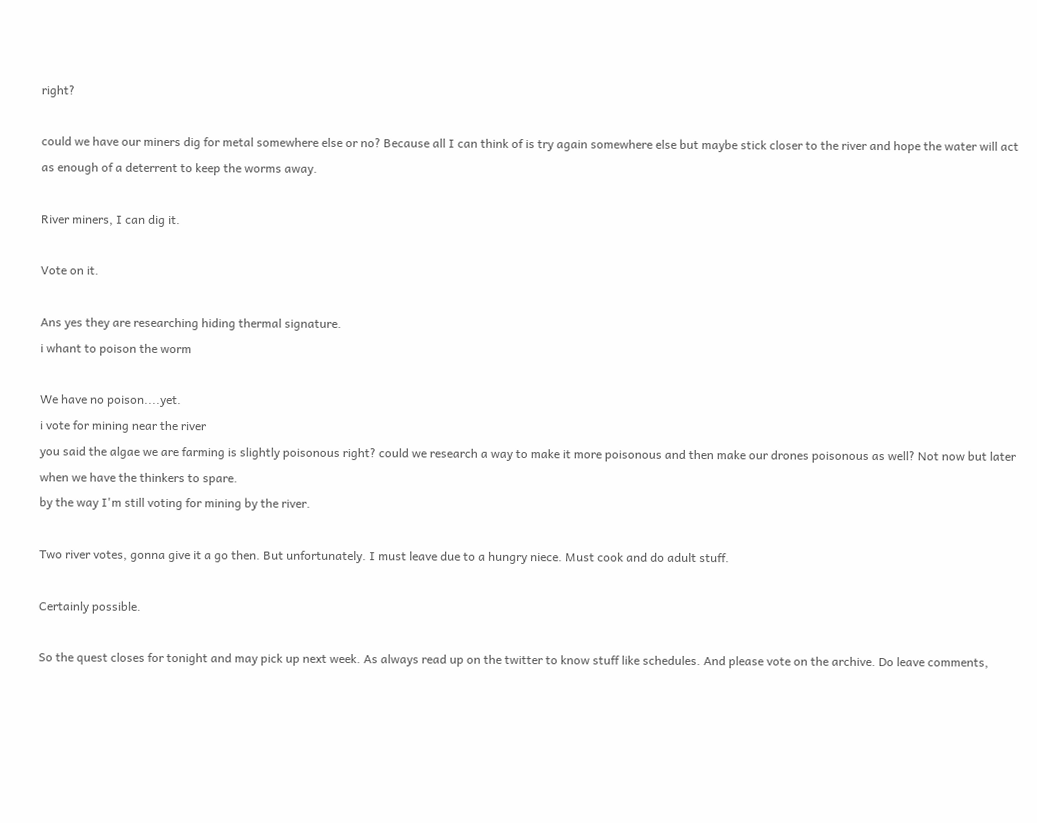right?

could we have our miners dig for metal somewhere else or no? Because all I can think of is try again somewhere else but maybe stick closer to the river and hope the water will act as enough of a deterrent to keep the worms away.

River miners, I can dig it.

Vote on it.

Ans yes they are researching hiding thermal signature.
i whant to poison the worm

We have no poison....yet.
i vote for mining near the river
you said the algae we are farming is slightly poisonous right? could we research a way to make it more poisonous and then make our drones poisonous as well? Not now but later when we have the thinkers to spare.
by the way I'm still voting for mining by the river.

Two river votes, gonna give it a go then. But unfortunately. I must leave due to a hungry niece. Must cook and do adult stuff.

Certainly possible.

So the quest closes for tonight and may pick up next week. As always read up on the twitter to know stuff like schedules. And please vote on the archive. Do leave comments,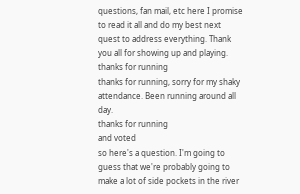questions, fan mail, etc here I promise to read it all and do my best next quest to address everything. Thank you all for showing up and playing.
thanks for running
thanks for running, sorry for my shaky attendance. Been running around all day.
thanks for running
and voted
so here's a question. I'm going to guess that we're probably going to make a lot of side pockets in the river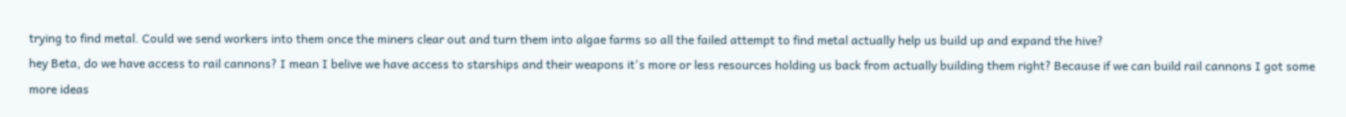trying to find metal. Could we send workers into them once the miners clear out and turn them into algae farms so all the failed attempt to find metal actually help us build up and expand the hive?
hey Beta, do we have access to rail cannons? I mean I belive we have access to starships and their weapons it's more or less resources holding us back from actually building them right? Because if we can build rail cannons I got some more ideas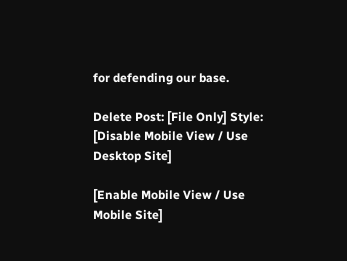for defending our base.

Delete Post: [File Only] Style:
[Disable Mobile View / Use Desktop Site]

[Enable Mobile View / Use Mobile Site]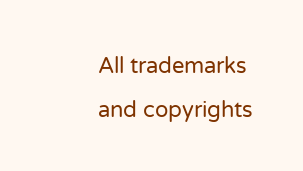All trademarks and copyrights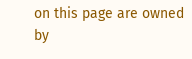on this page are owned by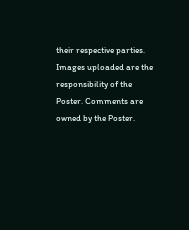their respective parties. Images uploaded are the responsibility of the Poster. Comments are owned by the Poster.